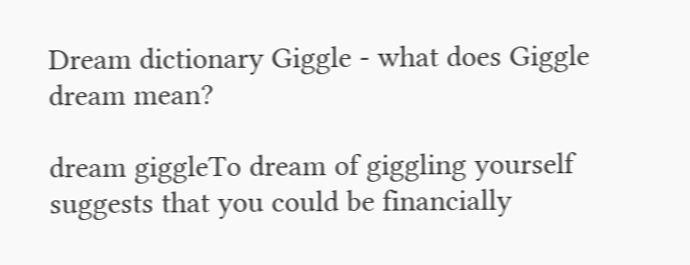Dream dictionary Giggle - what does Giggle dream mean?

dream giggleTo dream of giggling yourself suggests that you could be financially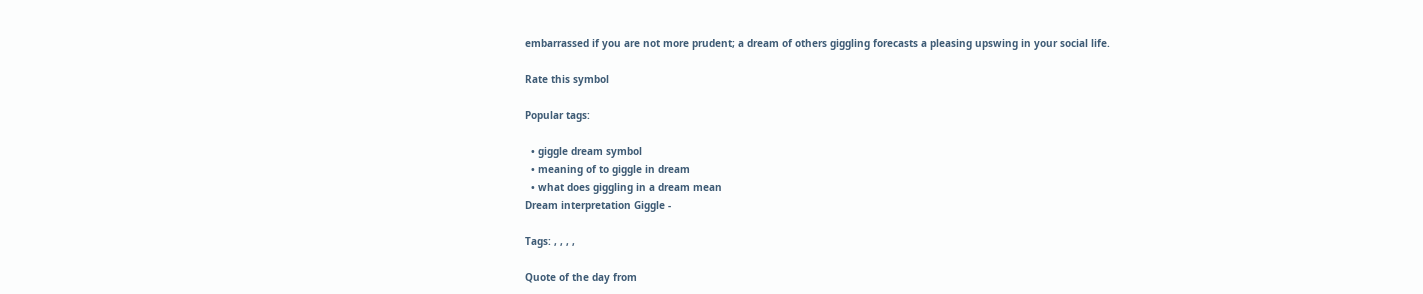embarrassed if you are not more prudent; a dream of others giggling forecasts a pleasing upswing in your social life.

Rate this symbol

Popular tags:

  • giggle dream symbol
  • meaning of to giggle in dream
  • what does giggling in a dream mean
Dream interpretation Giggle -

Tags: , , , ,

Quote of the day from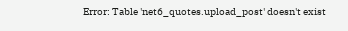Error: Table 'net6_quotes.upload_post' doesn't exist